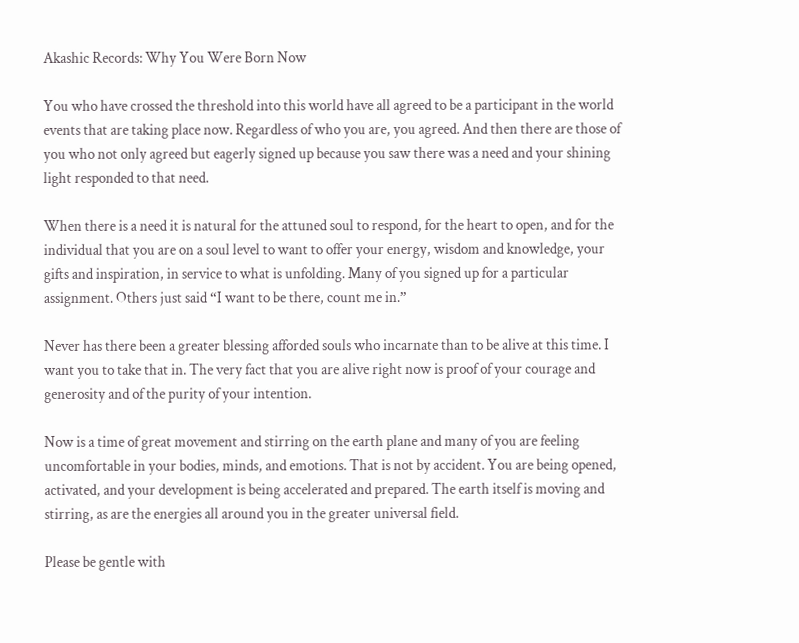Akashic Records: Why You Were Born Now

You who have crossed the threshold into this world have all agreed to be a participant in the world events that are taking place now. Regardless of who you are, you agreed. And then there are those of you who not only agreed but eagerly signed up because you saw there was a need and your shining light responded to that need.

When there is a need it is natural for the attuned soul to respond, for the heart to open, and for the individual that you are on a soul level to want to offer your energy, wisdom and knowledge, your gifts and inspiration, in service to what is unfolding. Many of you signed up for a particular assignment. Others just said “I want to be there, count me in.”

Never has there been a greater blessing afforded souls who incarnate than to be alive at this time. I want you to take that in. The very fact that you are alive right now is proof of your courage and generosity and of the purity of your intention.

Now is a time of great movement and stirring on the earth plane and many of you are feeling uncomfortable in your bodies, minds, and emotions. That is not by accident. You are being opened, activated, and your development is being accelerated and prepared. The earth itself is moving and stirring, as are the energies all around you in the greater universal field.

Please be gentle with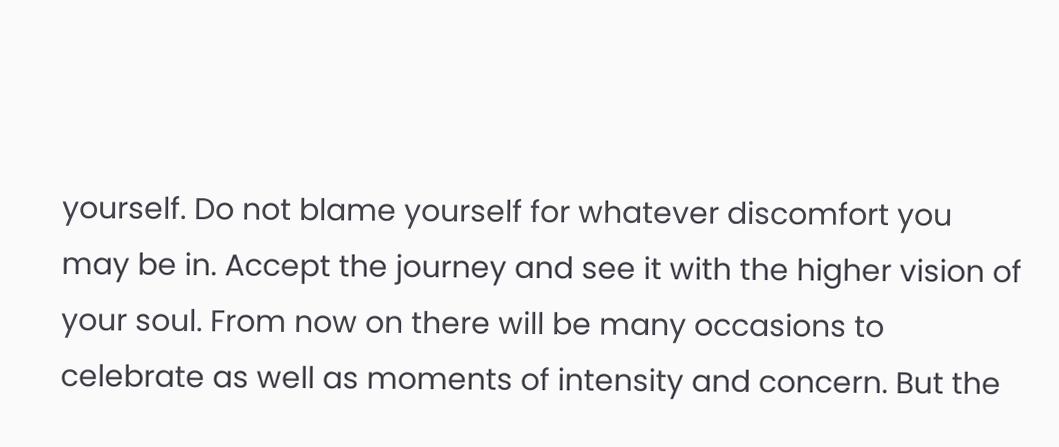yourself. Do not blame yourself for whatever discomfort you may be in. Accept the journey and see it with the higher vision of your soul. From now on there will be many occasions to celebrate as well as moments of intensity and concern. But the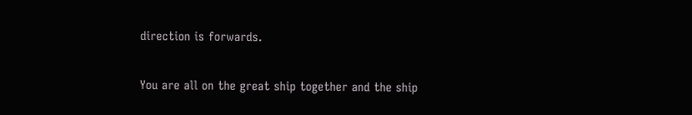direction is forwards.

You are all on the great ship together and the ship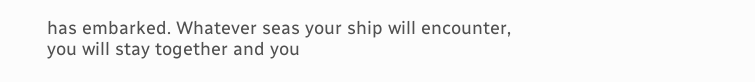has embarked. Whatever seas your ship will encounter, you will stay together and you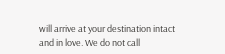will arrive at your destination intact and in love. We do not call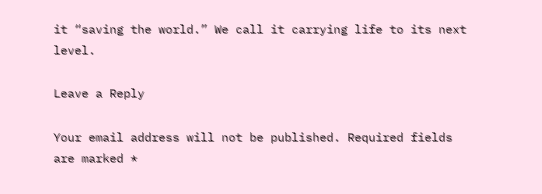it “saving the world.” We call it carrying life to its next level.

Leave a Reply

Your email address will not be published. Required fields are marked *